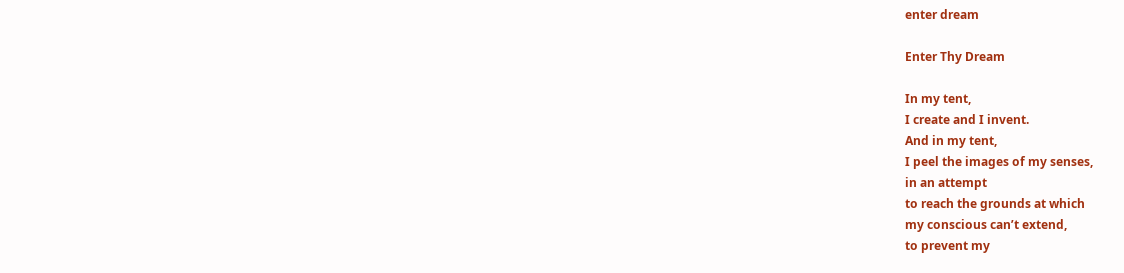enter dream

Enter Thy Dream

In my tent,
I create and I invent.
And in my tent,
I peel the images of my senses,
in an attempt
to reach the grounds at which
my conscious can’t extend,
to prevent my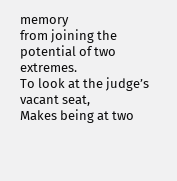memory
from joining the potential of two extremes.
To look at the judge’s vacant seat,
Makes being at two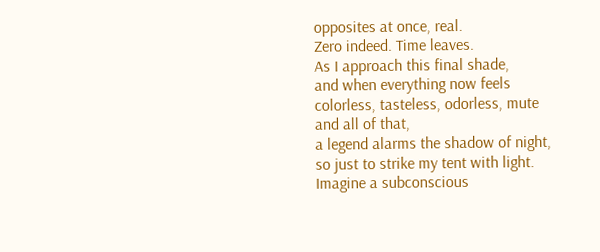opposites at once, real.
Zero indeed. Time leaves.
As I approach this final shade,
and when everything now feels
colorless, tasteless, odorless, mute
and all of that,
a legend alarms the shadow of night,
so just to strike my tent with light.
Imagine a subconscious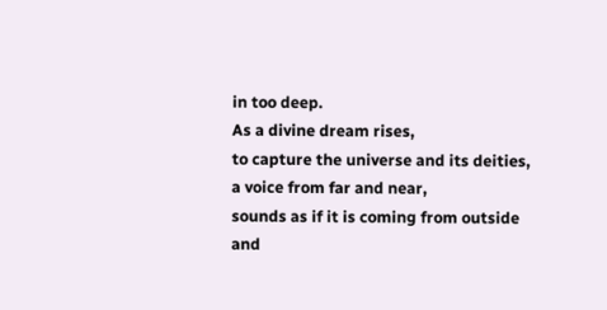in too deep.
As a divine dream rises,
to capture the universe and its deities,
a voice from far and near,
sounds as if it is coming from outside
and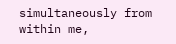simultaneously from within me,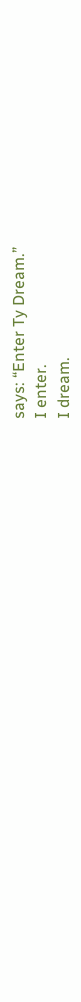says: “Enter Ty Dream.”
I enter.
I dream.